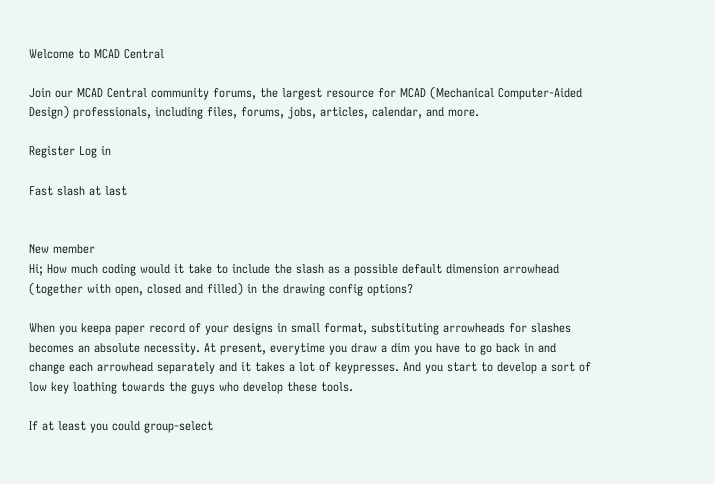Welcome to MCAD Central

Join our MCAD Central community forums, the largest resource for MCAD (Mechanical Computer-Aided Design) professionals, including files, forums, jobs, articles, calendar, and more.

Register Log in

Fast slash at last


New member
Hi; How much coding would it take to include the slash as a possible default dimension arrowhead (together with open, closed and filled) in the drawing config options?

When you keepa paper record of your designs in small format, substituting arrowheads for slashes becomes an absolute necessity. At present, everytime you draw a dim you have to go back in and change each arrowhead separately and it takes a lot of keypresses. And you start to develop a sort of low key loathing towards the guys who develop these tools.

If at least you could group-select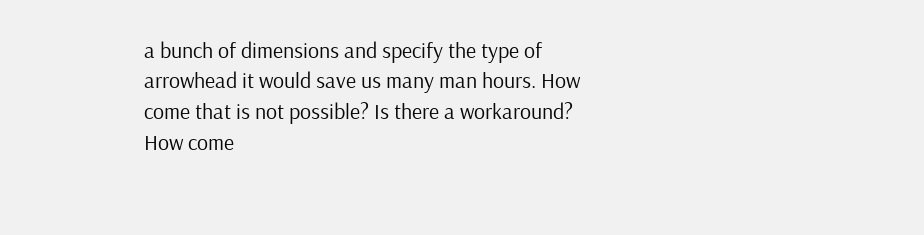a bunch of dimensions and specify the type of arrowhead it would save us many man hours. How come that is not possible? Is there a workaround? How come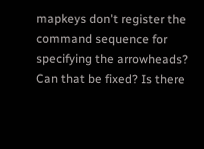mapkeys don't register the command sequence for specifying the arrowheads? Can that be fixed? Is there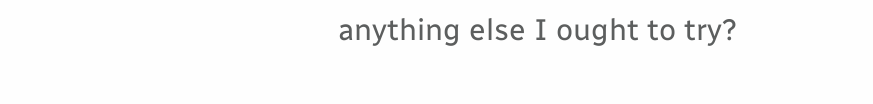anything else I ought to try?